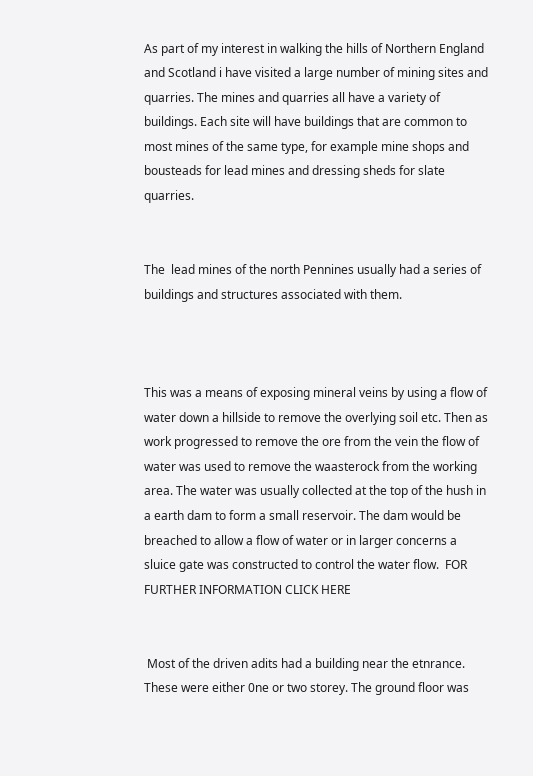As part of my interest in walking the hills of Northern England and Scotland i have visited a large number of mining sites and quarries. The mines and quarries all have a variety of buildings. Each site will have buildings that are common to most mines of the same type, for example mine shops and bousteads for lead mines and dressing sheds for slate quarries.


The  lead mines of the north Pennines usually had a series of buildings and structures associated with them.



This was a means of exposing mineral veins by using a flow of water down a hillside to remove the overlying soil etc. Then as work progressed to remove the ore from the vein the flow of water was used to remove the waasterock from the working area. The water was usually collected at the top of the hush in a earth dam to form a small reservoir. The dam would be breached to allow a flow of water or in larger concerns a sluice gate was constructed to control the water flow.  FOR FURTHER INFORMATION CLICK HERE


 Most of the driven adits had a building near the etnrance. These were either 0ne or two storey. The ground floor was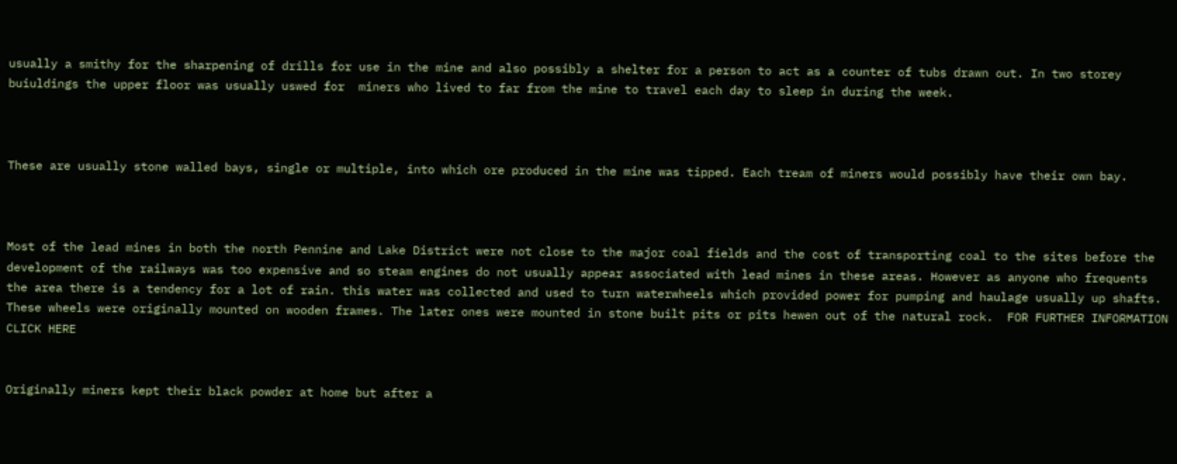usually a smithy for the sharpening of drills for use in the mine and also possibly a shelter for a person to act as a counter of tubs drawn out. In two storey buiuldings the upper floor was usually uswed for  miners who lived to far from the mine to travel each day to sleep in during the week.



These are usually stone walled bays, single or multiple, into which ore produced in the mine was tipped. Each tream of miners would possibly have their own bay.



Most of the lead mines in both the north Pennine and Lake District were not close to the major coal fields and the cost of transporting coal to the sites before the development of the railways was too expensive and so steam engines do not usually appear associated with lead mines in these areas. However as anyone who frequents the area there is a tendency for a lot of rain. this water was collected and used to turn waterwheels which provided power for pumping and haulage usually up shafts. These wheels were originally mounted on wooden frames. The later ones were mounted in stone built pits or pits hewen out of the natural rock.  FOR FURTHER INFORMATION CLICK HERE


Originally miners kept their black powder at home but after a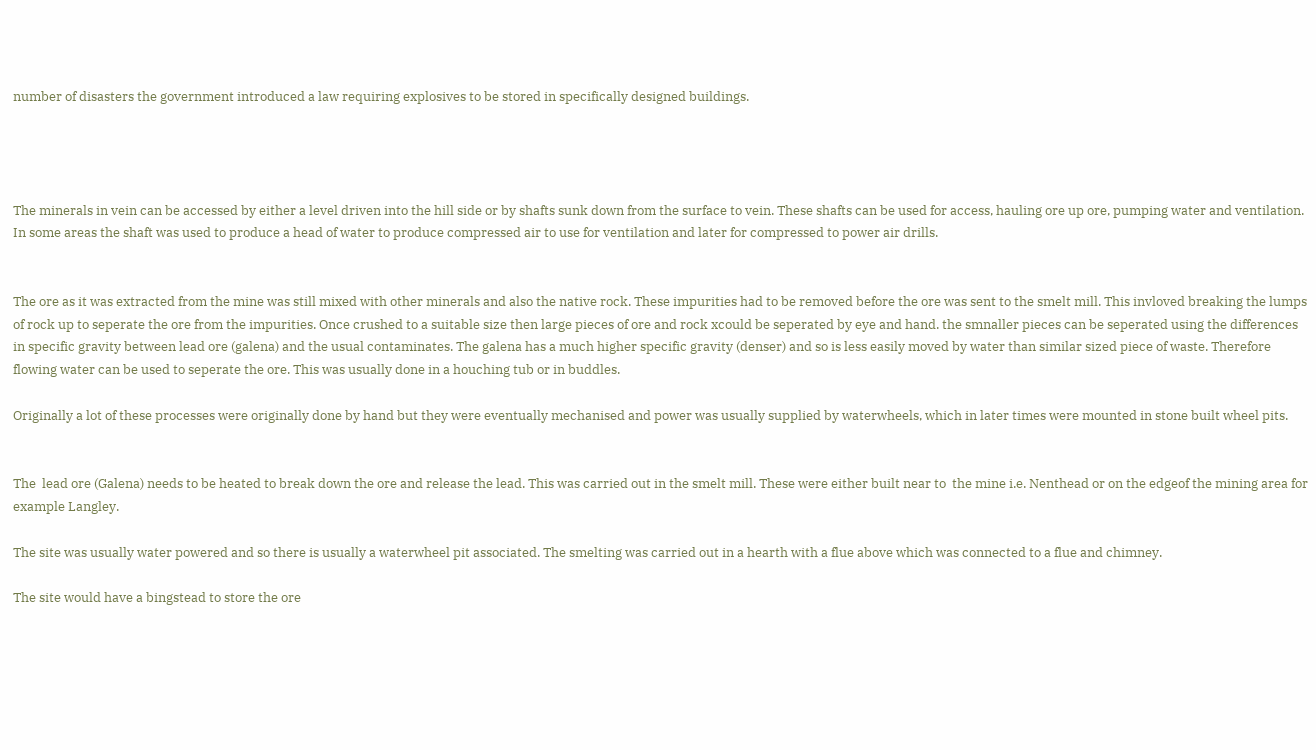number of disasters the government introduced a law requiring explosives to be stored in specifically designed buildings.




The minerals in vein can be accessed by either a level driven into the hill side or by shafts sunk down from the surface to vein. These shafts can be used for access, hauling ore up ore, pumping water and ventilation. In some areas the shaft was used to produce a head of water to produce compressed air to use for ventilation and later for compressed to power air drills.


The ore as it was extracted from the mine was still mixed with other minerals and also the native rock. These impurities had to be removed before the ore was sent to the smelt mill. This invloved breaking the lumps of rock up to seperate the ore from the impurities. Once crushed to a suitable size then large pieces of ore and rock xcould be seperated by eye and hand. the smnaller pieces can be seperated using the differences in specific gravity between lead ore (galena) and the usual contaminates. The galena has a much higher specific gravity (denser) and so is less easily moved by water than similar sized piece of waste. Therefore flowing water can be used to seperate the ore. This was usually done in a houching tub or in buddles.

Originally a lot of these processes were originally done by hand but they were eventually mechanised and power was usually supplied by waterwheels, which in later times were mounted in stone built wheel pits.


The  lead ore (Galena) needs to be heated to break down the ore and release the lead. This was carried out in the smelt mill. These were either built near to  the mine i.e. Nenthead or on the edgeof the mining area for example Langley.

The site was usually water powered and so there is usually a waterwheel pit associated. The smelting was carried out in a hearth with a flue above which was connected to a flue and chimney.

The site would have a bingstead to store the ore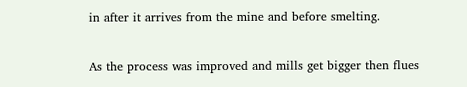in after it arrives from the mine and before smelting.

As the process was improved and mills get bigger then flues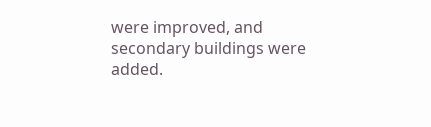were improved, and secondary buildings were added.